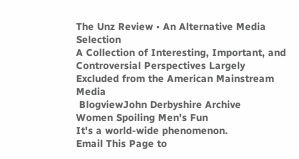The Unz Review • An Alternative Media Selection
A Collection of Interesting, Important, and Controversial Perspectives Largely Excluded from the American Mainstream Media
 BlogviewJohn Derbyshire Archive
Women Spoiling Men's Fun
It's a world-wide phenomenon.
Email This Page to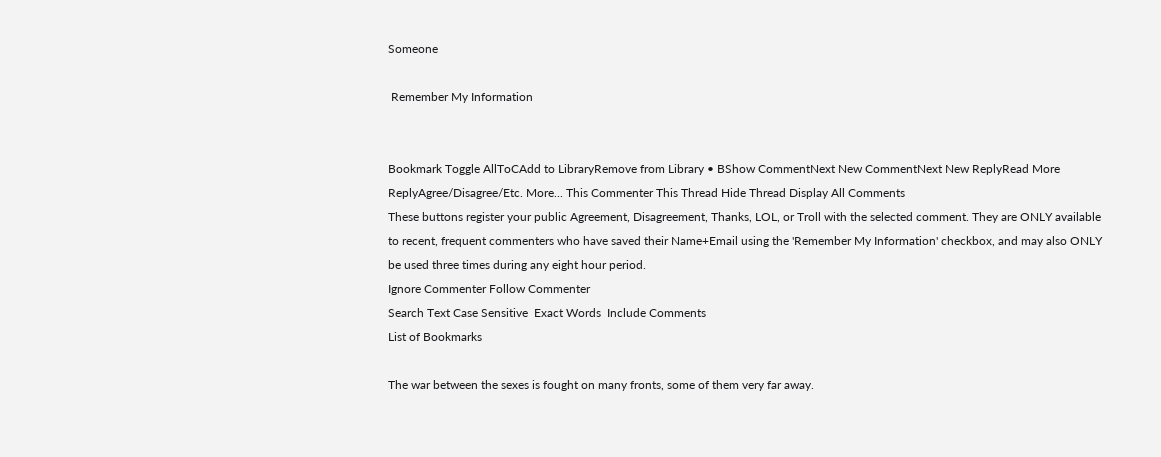Someone

 Remember My Information


Bookmark Toggle AllToCAdd to LibraryRemove from Library • BShow CommentNext New CommentNext New ReplyRead More
ReplyAgree/Disagree/Etc. More... This Commenter This Thread Hide Thread Display All Comments
These buttons register your public Agreement, Disagreement, Thanks, LOL, or Troll with the selected comment. They are ONLY available to recent, frequent commenters who have saved their Name+Email using the 'Remember My Information' checkbox, and may also ONLY be used three times during any eight hour period.
Ignore Commenter Follow Commenter
Search Text Case Sensitive  Exact Words  Include Comments
List of Bookmarks

The war between the sexes is fought on many fronts, some of them very far away.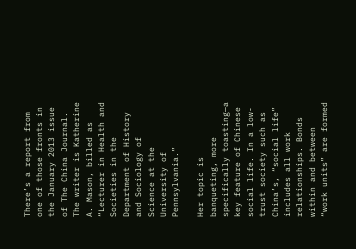There’s a report from one of those fronts in the January 2013 issue of The China Journal. The writer is Katherine A. Mason, billed as “Lecturer in Health and Societies in the Department of History and Sociology of Science at the University of Pennsylvania.”

Her topic is banqueting, more specifically toasting—a key feature of Chinese social life. In a low-trust society such as China’s, “social life” includes all work relationships. Bonds within and between “work units” are formed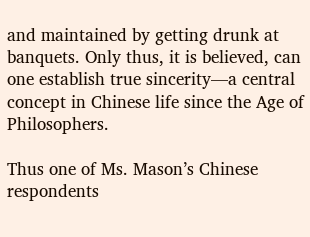and maintained by getting drunk at banquets. Only thus, it is believed, can one establish true sincerity—a central concept in Chinese life since the Age of Philosophers.

Thus one of Ms. Mason’s Chinese respondents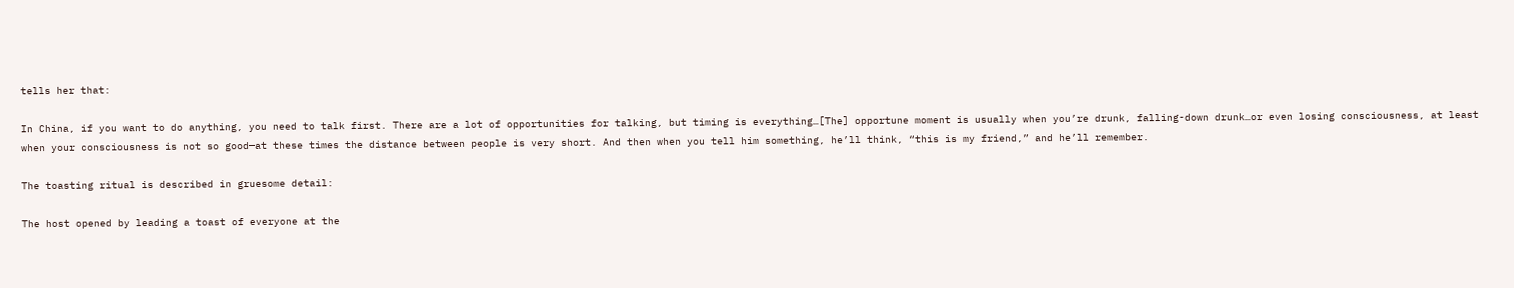tells her that:

In China, if you want to do anything, you need to talk first. There are a lot of opportunities for talking, but timing is everything…[The] opportune moment is usually when you’re drunk, falling-down drunk…or even losing consciousness, at least when your consciousness is not so good—at these times the distance between people is very short. And then when you tell him something, he’ll think, “this is my friend,” and he’ll remember.

The toasting ritual is described in gruesome detail:

The host opened by leading a toast of everyone at the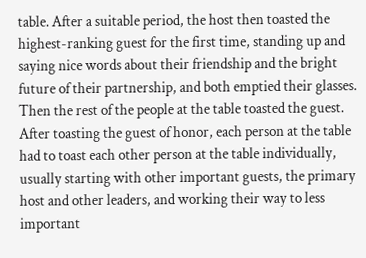table. After a suitable period, the host then toasted the highest-ranking guest for the first time, standing up and saying nice words about their friendship and the bright future of their partnership, and both emptied their glasses. Then the rest of the people at the table toasted the guest. After toasting the guest of honor, each person at the table had to toast each other person at the table individually, usually starting with other important guests, the primary host and other leaders, and working their way to less important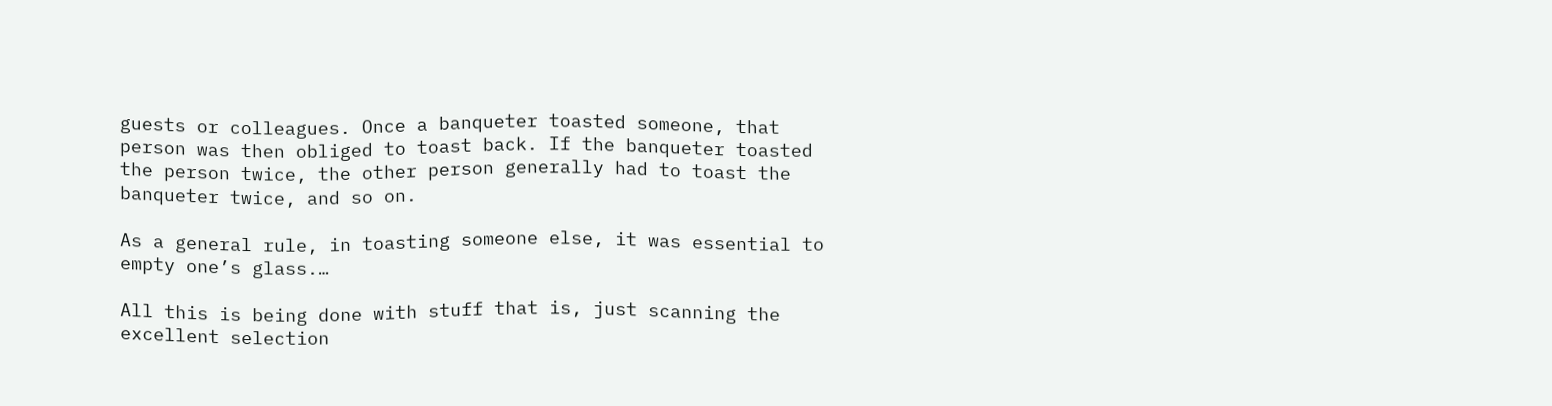guests or colleagues. Once a banqueter toasted someone, that person was then obliged to toast back. If the banqueter toasted the person twice, the other person generally had to toast the banqueter twice, and so on.

As a general rule, in toasting someone else, it was essential to empty one’s glass.…

All this is being done with stuff that is, just scanning the excellent selection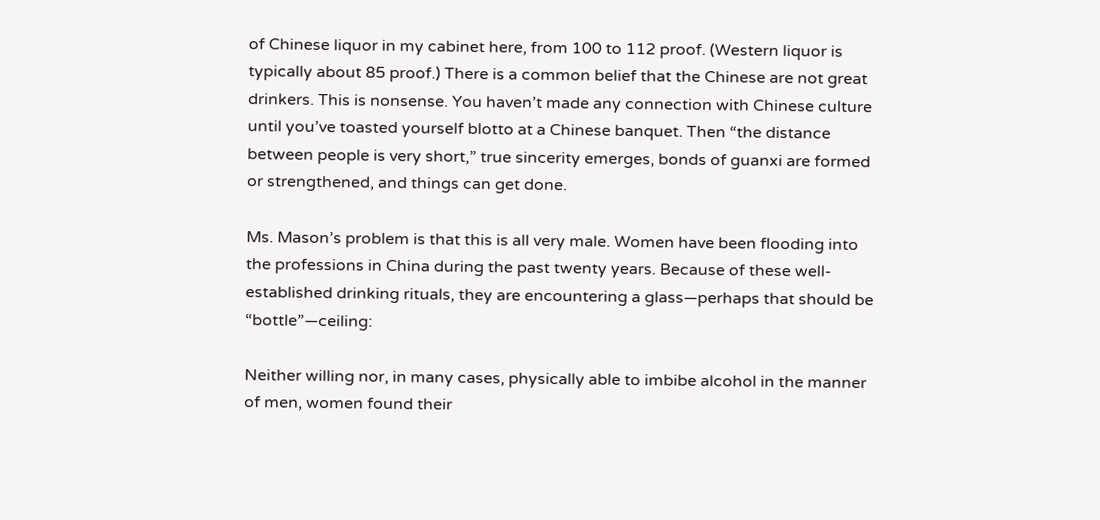of Chinese liquor in my cabinet here, from 100 to 112 proof. (Western liquor is typically about 85 proof.) There is a common belief that the Chinese are not great drinkers. This is nonsense. You haven’t made any connection with Chinese culture until you’ve toasted yourself blotto at a Chinese banquet. Then “the distance between people is very short,” true sincerity emerges, bonds of guanxi are formed or strengthened, and things can get done.

Ms. Mason’s problem is that this is all very male. Women have been flooding into the professions in China during the past twenty years. Because of these well-established drinking rituals, they are encountering a glass—perhaps that should be “bottle”—ceiling:

Neither willing nor, in many cases, physically able to imbibe alcohol in the manner of men, women found their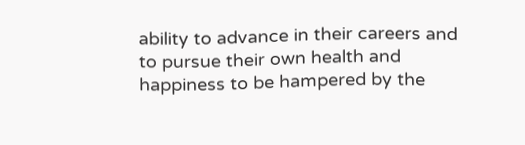ability to advance in their careers and to pursue their own health and happiness to be hampered by the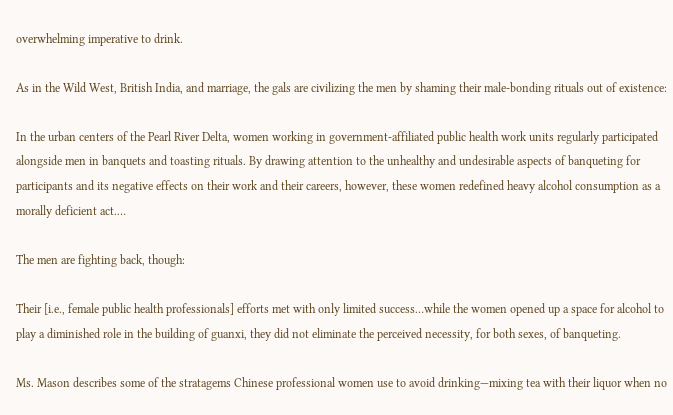overwhelming imperative to drink.

As in the Wild West, British India, and marriage, the gals are civilizing the men by shaming their male-bonding rituals out of existence:

In the urban centers of the Pearl River Delta, women working in government-affiliated public health work units regularly participated alongside men in banquets and toasting rituals. By drawing attention to the unhealthy and undesirable aspects of banqueting for participants and its negative effects on their work and their careers, however, these women redefined heavy alcohol consumption as a morally deficient act.…

The men are fighting back, though:

Their [i.e., female public health professionals] efforts met with only limited success…while the women opened up a space for alcohol to play a diminished role in the building of guanxi, they did not eliminate the perceived necessity, for both sexes, of banqueting.

Ms. Mason describes some of the stratagems Chinese professional women use to avoid drinking—mixing tea with their liquor when no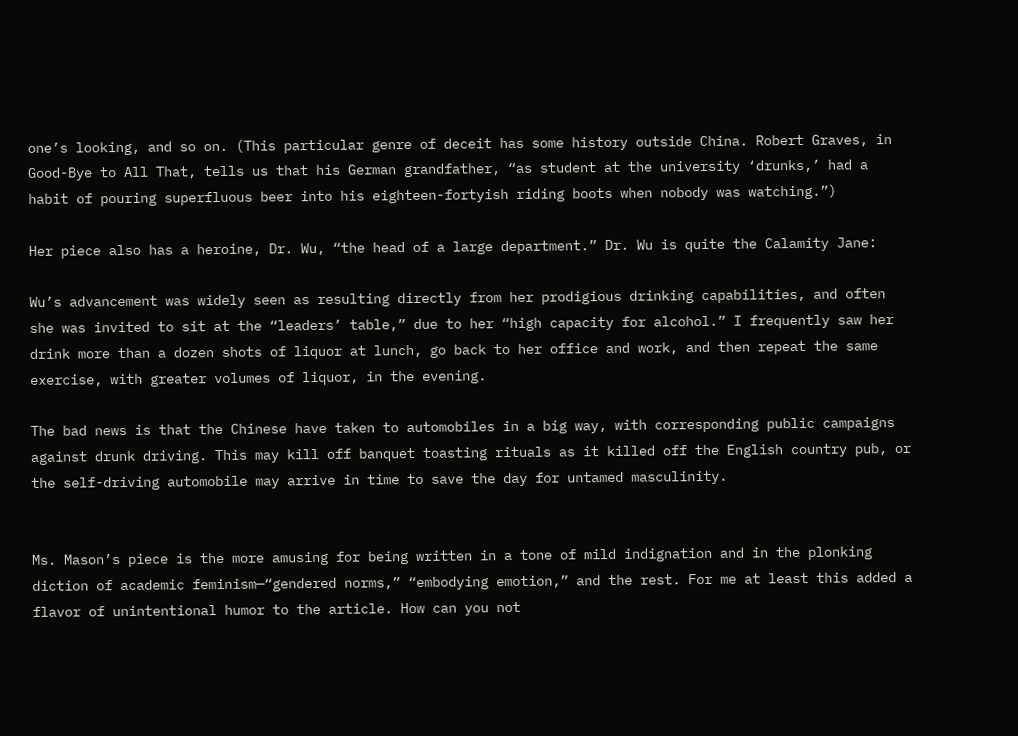one’s looking, and so on. (This particular genre of deceit has some history outside China. Robert Graves, in Good-Bye to All That, tells us that his German grandfather, “as student at the university ‘drunks,’ had a habit of pouring superfluous beer into his eighteen-fortyish riding boots when nobody was watching.”)

Her piece also has a heroine, Dr. Wu, “the head of a large department.” Dr. Wu is quite the Calamity Jane:

Wu’s advancement was widely seen as resulting directly from her prodigious drinking capabilities, and often she was invited to sit at the “leaders’ table,” due to her “high capacity for alcohol.” I frequently saw her drink more than a dozen shots of liquor at lunch, go back to her office and work, and then repeat the same exercise, with greater volumes of liquor, in the evening.

The bad news is that the Chinese have taken to automobiles in a big way, with corresponding public campaigns against drunk driving. This may kill off banquet toasting rituals as it killed off the English country pub, or the self-driving automobile may arrive in time to save the day for untamed masculinity.


Ms. Mason’s piece is the more amusing for being written in a tone of mild indignation and in the plonking diction of academic feminism—“gendered norms,” “embodying emotion,” and the rest. For me at least this added a flavor of unintentional humor to the article. How can you not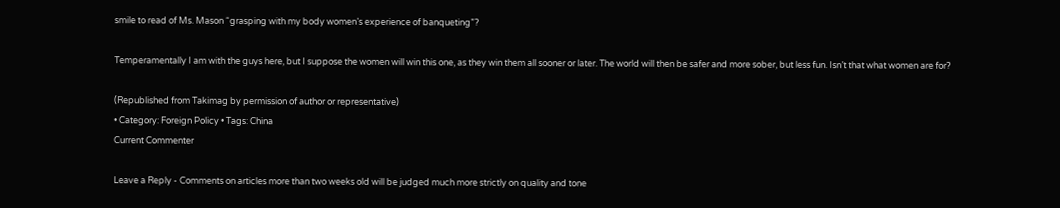smile to read of Ms. Mason “grasping with my body women’s experience of banqueting”?

Temperamentally I am with the guys here, but I suppose the women will win this one, as they win them all sooner or later. The world will then be safer and more sober, but less fun. Isn’t that what women are for?

(Republished from Takimag by permission of author or representative)
• Category: Foreign Policy • Tags: China
Current Commenter

Leave a Reply - Comments on articles more than two weeks old will be judged much more strictly on quality and tone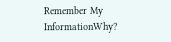Remember My InformationWhy?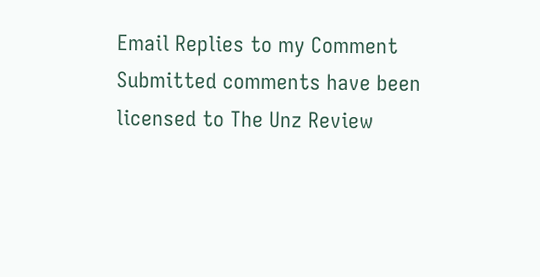Email Replies to my Comment
Submitted comments have been licensed to The Unz Review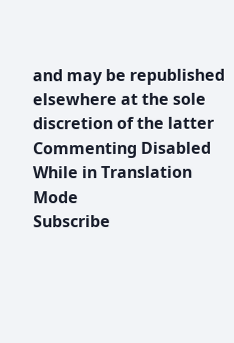and may be republished elsewhere at the sole discretion of the latter
Commenting Disabled While in Translation Mode
Subscribe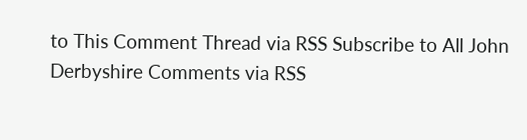to This Comment Thread via RSS Subscribe to All John Derbyshire Comments via RSS